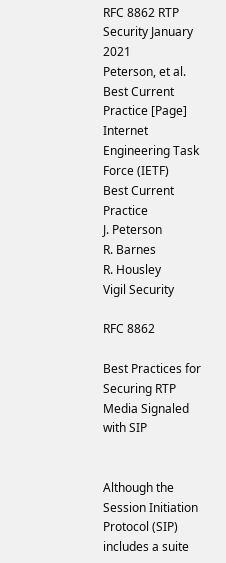RFC 8862 RTP Security January 2021
Peterson, et al. Best Current Practice [Page]
Internet Engineering Task Force (IETF)
Best Current Practice
J. Peterson
R. Barnes
R. Housley
Vigil Security

RFC 8862

Best Practices for Securing RTP Media Signaled with SIP


Although the Session Initiation Protocol (SIP) includes a suite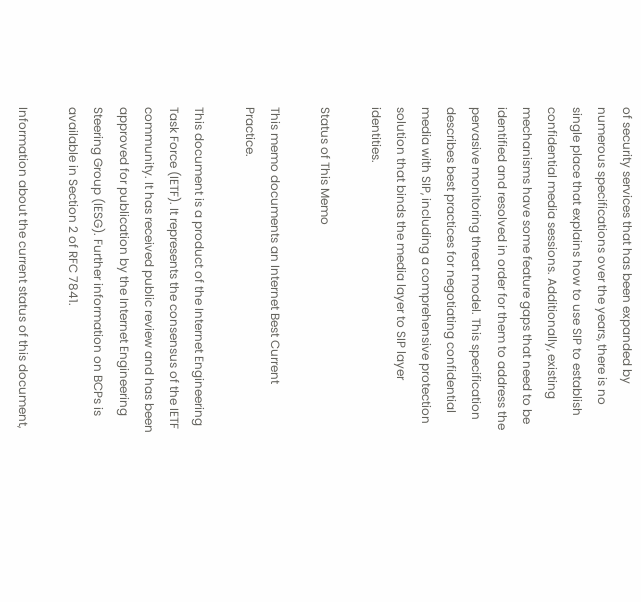of security services that has been expanded by numerous specifications over the years, there is no single place that explains how to use SIP to establish confidential media sessions. Additionally, existing mechanisms have some feature gaps that need to be identified and resolved in order for them to address the pervasive monitoring threat model. This specification describes best practices for negotiating confidential media with SIP, including a comprehensive protection solution that binds the media layer to SIP layer identities.

Status of This Memo

This memo documents an Internet Best Current Practice.

This document is a product of the Internet Engineering Task Force (IETF). It represents the consensus of the IETF community. It has received public review and has been approved for publication by the Internet Engineering Steering Group (IESG). Further information on BCPs is available in Section 2 of RFC 7841.

Information about the current status of this document,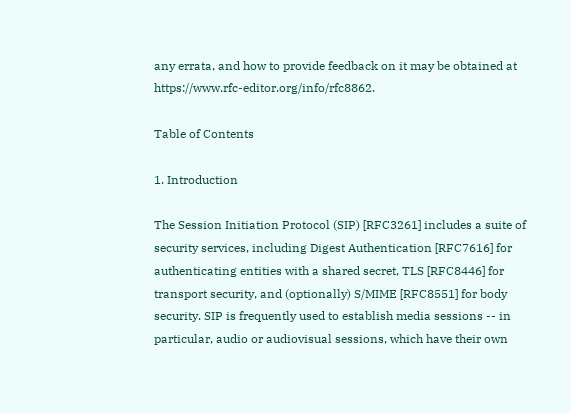any errata, and how to provide feedback on it may be obtained at https://www.rfc-editor.org/info/rfc8862.

Table of Contents

1. Introduction

The Session Initiation Protocol (SIP) [RFC3261] includes a suite of security services, including Digest Authentication [RFC7616] for authenticating entities with a shared secret, TLS [RFC8446] for transport security, and (optionally) S/MIME [RFC8551] for body security. SIP is frequently used to establish media sessions -- in particular, audio or audiovisual sessions, which have their own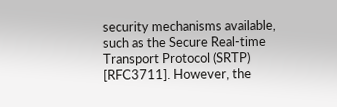security mechanisms available, such as the Secure Real-time Transport Protocol (SRTP) [RFC3711]. However, the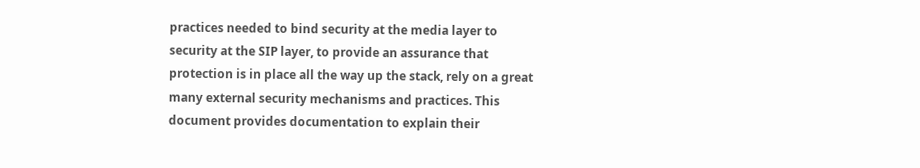practices needed to bind security at the media layer to security at the SIP layer, to provide an assurance that protection is in place all the way up the stack, rely on a great many external security mechanisms and practices. This document provides documentation to explain their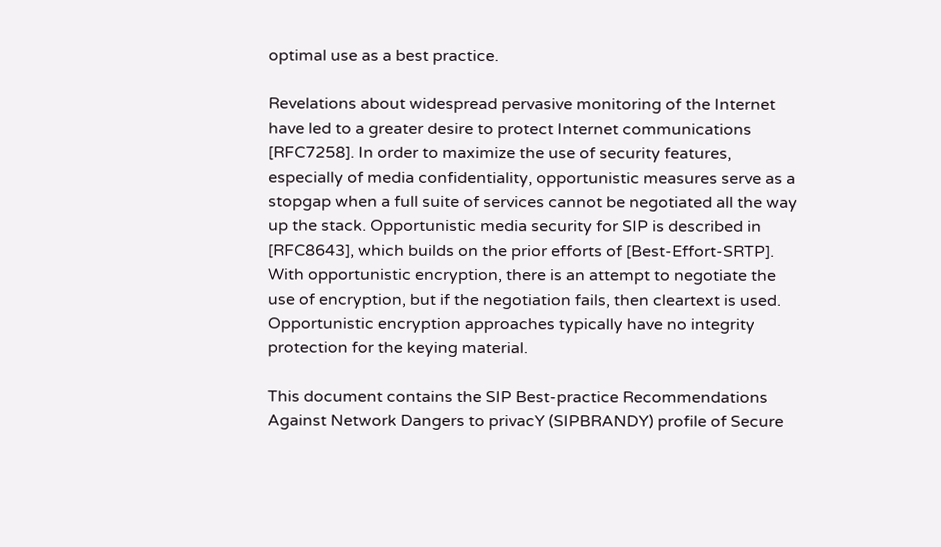optimal use as a best practice.

Revelations about widespread pervasive monitoring of the Internet have led to a greater desire to protect Internet communications [RFC7258]. In order to maximize the use of security features, especially of media confidentiality, opportunistic measures serve as a stopgap when a full suite of services cannot be negotiated all the way up the stack. Opportunistic media security for SIP is described in [RFC8643], which builds on the prior efforts of [Best-Effort-SRTP]. With opportunistic encryption, there is an attempt to negotiate the use of encryption, but if the negotiation fails, then cleartext is used. Opportunistic encryption approaches typically have no integrity protection for the keying material.

This document contains the SIP Best-practice Recommendations Against Network Dangers to privacY (SIPBRANDY) profile of Secure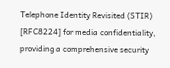Telephone Identity Revisited (STIR) [RFC8224] for media confidentiality, providing a comprehensive security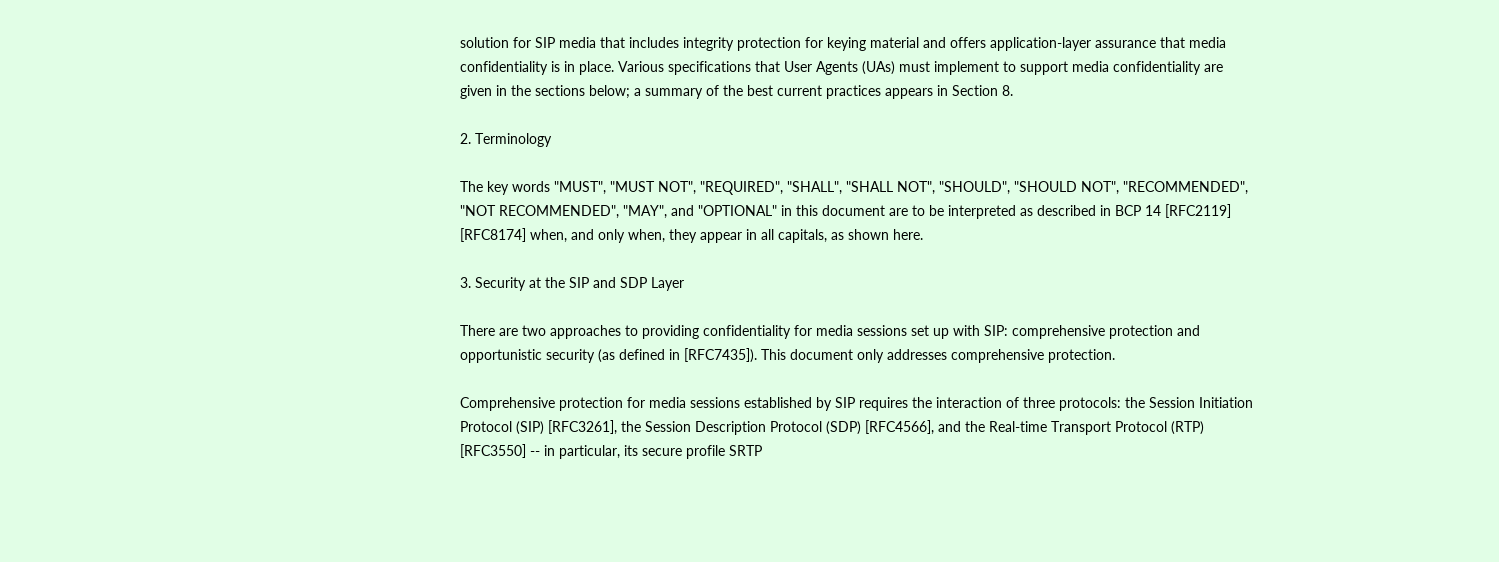solution for SIP media that includes integrity protection for keying material and offers application-layer assurance that media confidentiality is in place. Various specifications that User Agents (UAs) must implement to support media confidentiality are given in the sections below; a summary of the best current practices appears in Section 8.

2. Terminology

The key words "MUST", "MUST NOT", "REQUIRED", "SHALL", "SHALL NOT", "SHOULD", "SHOULD NOT", "RECOMMENDED", "NOT RECOMMENDED", "MAY", and "OPTIONAL" in this document are to be interpreted as described in BCP 14 [RFC2119] [RFC8174] when, and only when, they appear in all capitals, as shown here.

3. Security at the SIP and SDP Layer

There are two approaches to providing confidentiality for media sessions set up with SIP: comprehensive protection and opportunistic security (as defined in [RFC7435]). This document only addresses comprehensive protection.

Comprehensive protection for media sessions established by SIP requires the interaction of three protocols: the Session Initiation Protocol (SIP) [RFC3261], the Session Description Protocol (SDP) [RFC4566], and the Real-time Transport Protocol (RTP) [RFC3550] -- in particular, its secure profile SRTP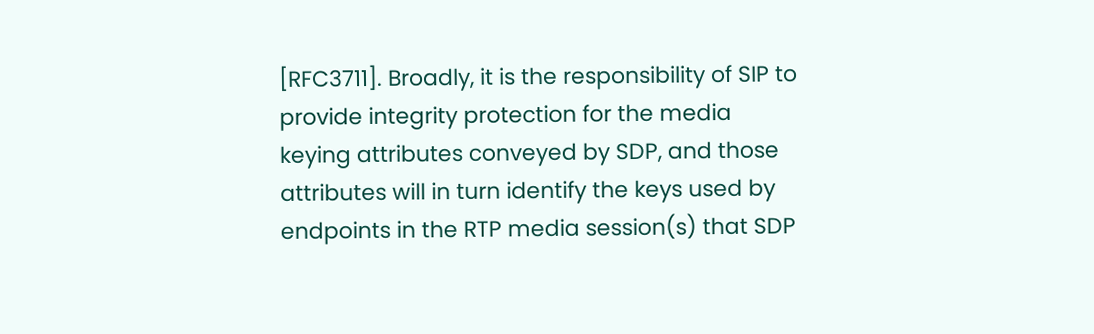[RFC3711]. Broadly, it is the responsibility of SIP to provide integrity protection for the media keying attributes conveyed by SDP, and those attributes will in turn identify the keys used by endpoints in the RTP media session(s) that SDP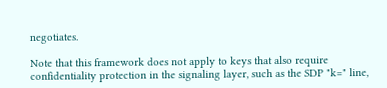negotiates.

Note that this framework does not apply to keys that also require confidentiality protection in the signaling layer, such as the SDP "k=" line,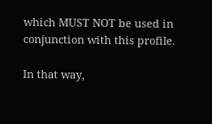which MUST NOT be used in conjunction with this profile.

In that way,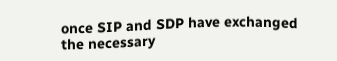once SIP and SDP have exchanged the necessary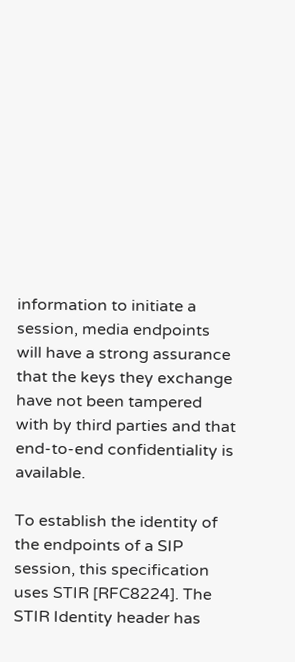information to initiate a session, media endpoints will have a strong assurance that the keys they exchange have not been tampered with by third parties and that end-to-end confidentiality is available.

To establish the identity of the endpoints of a SIP session, this specification uses STIR [RFC8224]. The STIR Identity header has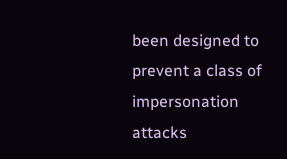been designed to prevent a class of impersonation attacks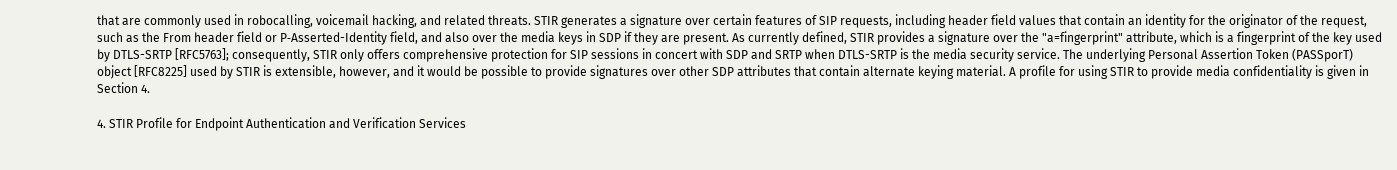that are commonly used in robocalling, voicemail hacking, and related threats. STIR generates a signature over certain features of SIP requests, including header field values that contain an identity for the originator of the request, such as the From header field or P‑Asserted-Identity field, and also over the media keys in SDP if they are present. As currently defined, STIR provides a signature over the "a=fingerprint" attribute, which is a fingerprint of the key used by DTLS-SRTP [RFC5763]; consequently, STIR only offers comprehensive protection for SIP sessions in concert with SDP and SRTP when DTLS-SRTP is the media security service. The underlying Personal Assertion Token (PASSporT) object [RFC8225] used by STIR is extensible, however, and it would be possible to provide signatures over other SDP attributes that contain alternate keying material. A profile for using STIR to provide media confidentiality is given in Section 4.

4. STIR Profile for Endpoint Authentication and Verification Services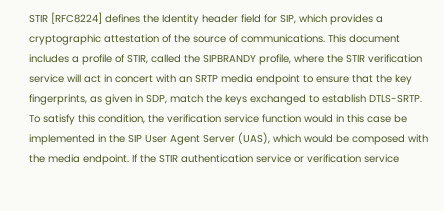STIR [RFC8224] defines the Identity header field for SIP, which provides a cryptographic attestation of the source of communications. This document includes a profile of STIR, called the SIPBRANDY profile, where the STIR verification service will act in concert with an SRTP media endpoint to ensure that the key fingerprints, as given in SDP, match the keys exchanged to establish DTLS-SRTP. To satisfy this condition, the verification service function would in this case be implemented in the SIP User Agent Server (UAS), which would be composed with the media endpoint. If the STIR authentication service or verification service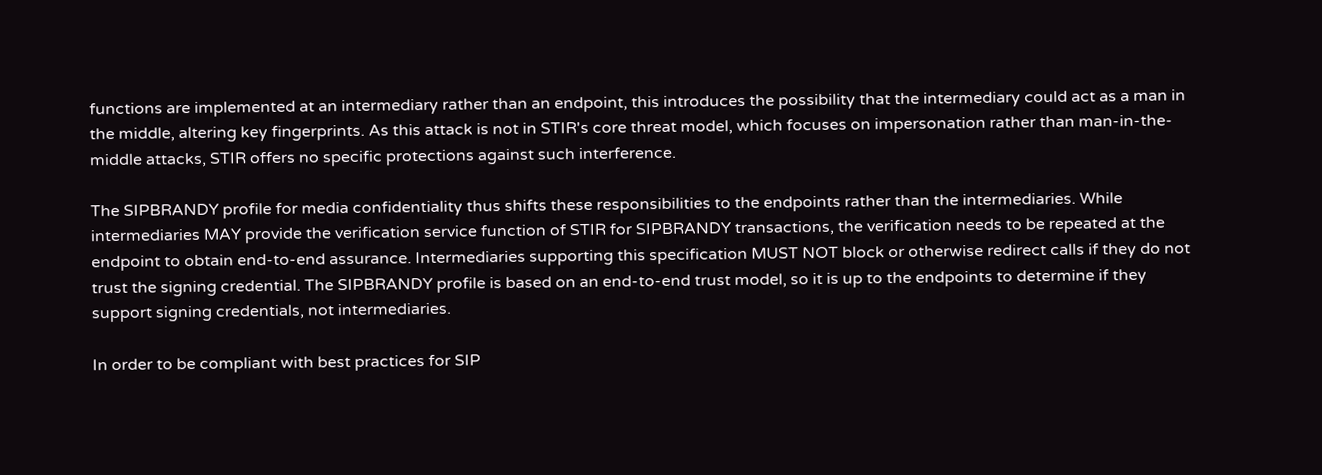functions are implemented at an intermediary rather than an endpoint, this introduces the possibility that the intermediary could act as a man in the middle, altering key fingerprints. As this attack is not in STIR's core threat model, which focuses on impersonation rather than man-in-the-middle attacks, STIR offers no specific protections against such interference.

The SIPBRANDY profile for media confidentiality thus shifts these responsibilities to the endpoints rather than the intermediaries. While intermediaries MAY provide the verification service function of STIR for SIPBRANDY transactions, the verification needs to be repeated at the endpoint to obtain end-to-end assurance. Intermediaries supporting this specification MUST NOT block or otherwise redirect calls if they do not trust the signing credential. The SIPBRANDY profile is based on an end-to-end trust model, so it is up to the endpoints to determine if they support signing credentials, not intermediaries.

In order to be compliant with best practices for SIP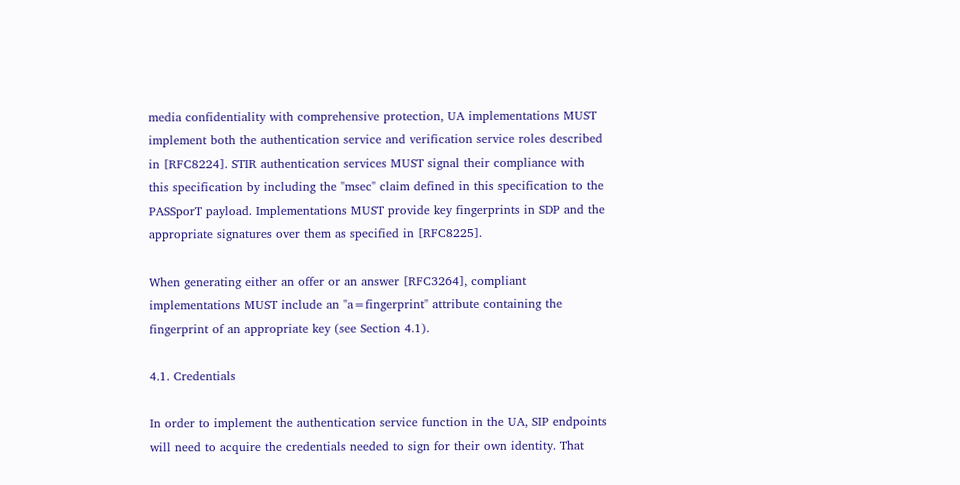media confidentiality with comprehensive protection, UA implementations MUST implement both the authentication service and verification service roles described in [RFC8224]. STIR authentication services MUST signal their compliance with this specification by including the "msec" claim defined in this specification to the PASSporT payload. Implementations MUST provide key fingerprints in SDP and the appropriate signatures over them as specified in [RFC8225].

When generating either an offer or an answer [RFC3264], compliant implementations MUST include an "a=fingerprint" attribute containing the fingerprint of an appropriate key (see Section 4.1).

4.1. Credentials

In order to implement the authentication service function in the UA, SIP endpoints will need to acquire the credentials needed to sign for their own identity. That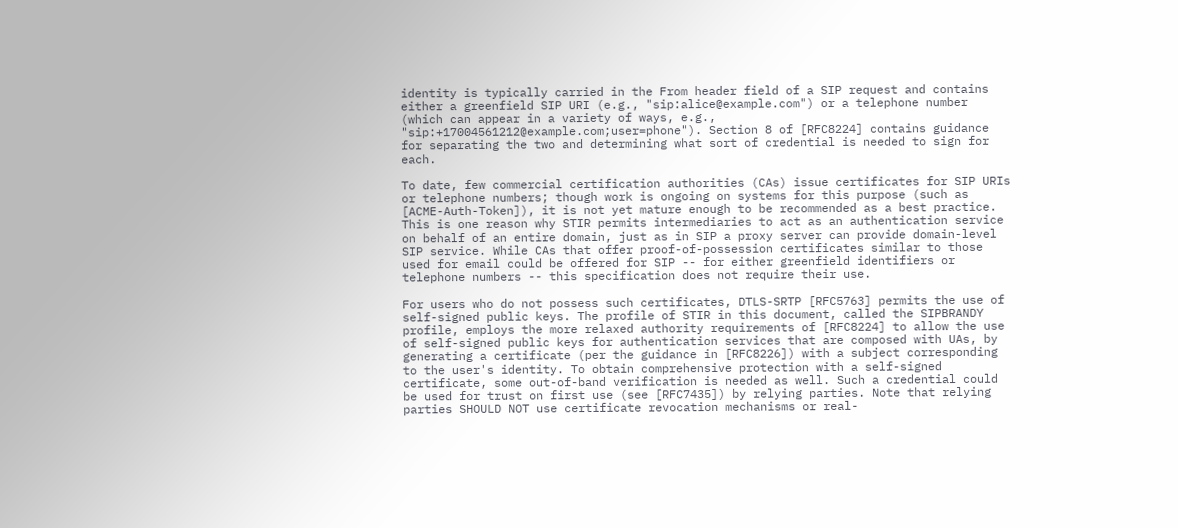identity is typically carried in the From header field of a SIP request and contains either a greenfield SIP URI (e.g., "sip:alice@example.com") or a telephone number (which can appear in a variety of ways, e.g., "sip:+17004561212@example.com;user=phone"). Section 8 of [RFC8224] contains guidance for separating the two and determining what sort of credential is needed to sign for each.

To date, few commercial certification authorities (CAs) issue certificates for SIP URIs or telephone numbers; though work is ongoing on systems for this purpose (such as [ACME-Auth-Token]), it is not yet mature enough to be recommended as a best practice. This is one reason why STIR permits intermediaries to act as an authentication service on behalf of an entire domain, just as in SIP a proxy server can provide domain-level SIP service. While CAs that offer proof-of-possession certificates similar to those used for email could be offered for SIP -- for either greenfield identifiers or telephone numbers -- this specification does not require their use.

For users who do not possess such certificates, DTLS-SRTP [RFC5763] permits the use of self-signed public keys. The profile of STIR in this document, called the SIPBRANDY profile, employs the more relaxed authority requirements of [RFC8224] to allow the use of self-signed public keys for authentication services that are composed with UAs, by generating a certificate (per the guidance in [RFC8226]) with a subject corresponding to the user's identity. To obtain comprehensive protection with a self-signed certificate, some out-of-band verification is needed as well. Such a credential could be used for trust on first use (see [RFC7435]) by relying parties. Note that relying parties SHOULD NOT use certificate revocation mechanisms or real-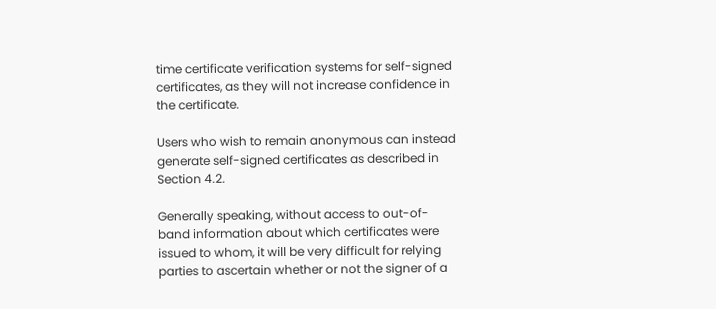time certificate verification systems for self-signed certificates, as they will not increase confidence in the certificate.

Users who wish to remain anonymous can instead generate self-signed certificates as described in Section 4.2.

Generally speaking, without access to out-of-band information about which certificates were issued to whom, it will be very difficult for relying parties to ascertain whether or not the signer of a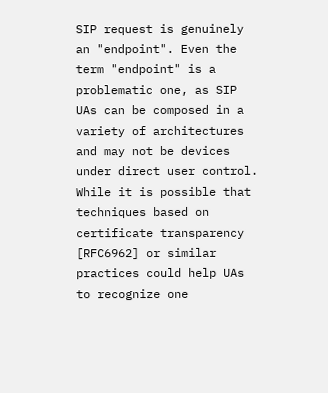SIP request is genuinely an "endpoint". Even the term "endpoint" is a problematic one, as SIP UAs can be composed in a variety of architectures and may not be devices under direct user control. While it is possible that techniques based on certificate transparency [RFC6962] or similar practices could help UAs to recognize one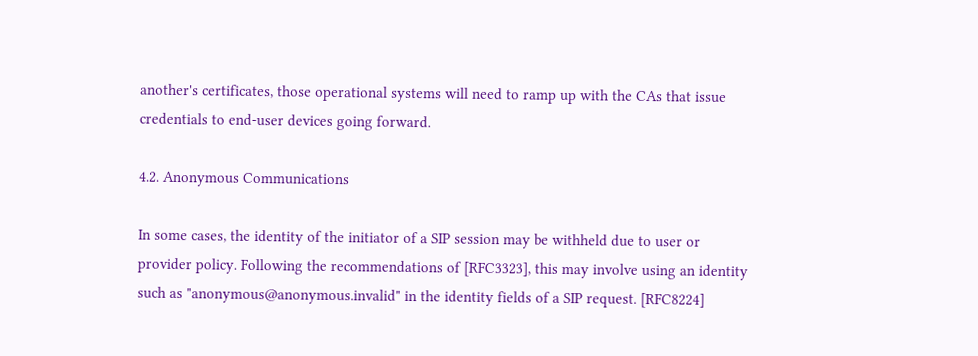another's certificates, those operational systems will need to ramp up with the CAs that issue credentials to end-user devices going forward.

4.2. Anonymous Communications

In some cases, the identity of the initiator of a SIP session may be withheld due to user or provider policy. Following the recommendations of [RFC3323], this may involve using an identity such as "anonymous@anonymous.invalid" in the identity fields of a SIP request. [RFC8224]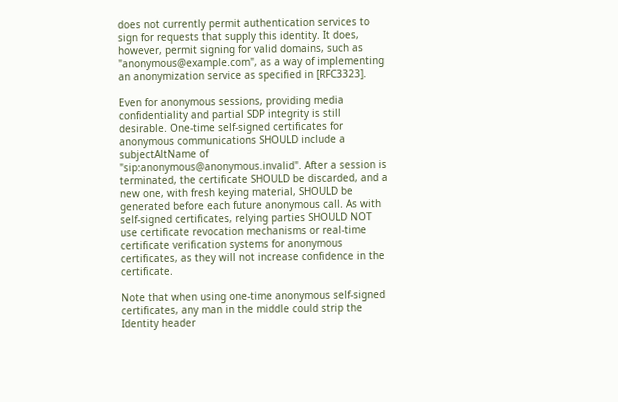does not currently permit authentication services to sign for requests that supply this identity. It does, however, permit signing for valid domains, such as "anonymous@example.com", as a way of implementing an anonymization service as specified in [RFC3323].

Even for anonymous sessions, providing media confidentiality and partial SDP integrity is still desirable. One-time self-signed certificates for anonymous communications SHOULD include a subjectAltName of "sip:anonymous@anonymous.invalid". After a session is terminated, the certificate SHOULD be discarded, and a new one, with fresh keying material, SHOULD be generated before each future anonymous call. As with self-signed certificates, relying parties SHOULD NOT use certificate revocation mechanisms or real-time certificate verification systems for anonymous certificates, as they will not increase confidence in the certificate.

Note that when using one-time anonymous self-signed certificates, any man in the middle could strip the Identity header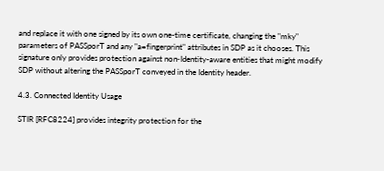and replace it with one signed by its own one-time certificate, changing the "mky" parameters of PASSporT and any "a=fingerprint" attributes in SDP as it chooses. This signature only provides protection against non‑Identity-aware entities that might modify SDP without altering the PASSporT conveyed in the Identity header.

4.3. Connected Identity Usage

STIR [RFC8224] provides integrity protection for the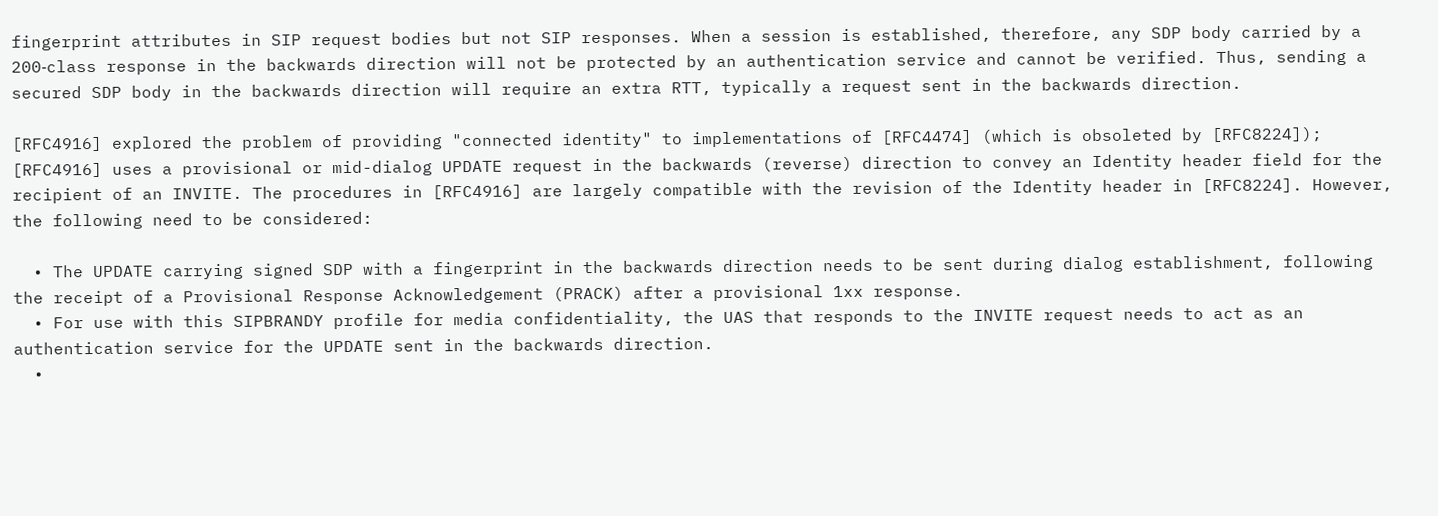fingerprint attributes in SIP request bodies but not SIP responses. When a session is established, therefore, any SDP body carried by a 200‑class response in the backwards direction will not be protected by an authentication service and cannot be verified. Thus, sending a secured SDP body in the backwards direction will require an extra RTT, typically a request sent in the backwards direction.

[RFC4916] explored the problem of providing "connected identity" to implementations of [RFC4474] (which is obsoleted by [RFC8224]); [RFC4916] uses a provisional or mid-dialog UPDATE request in the backwards (reverse) direction to convey an Identity header field for the recipient of an INVITE. The procedures in [RFC4916] are largely compatible with the revision of the Identity header in [RFC8224]. However, the following need to be considered:

  • The UPDATE carrying signed SDP with a fingerprint in the backwards direction needs to be sent during dialog establishment, following the receipt of a Provisional Response Acknowledgement (PRACK) after a provisional 1xx response.
  • For use with this SIPBRANDY profile for media confidentiality, the UAS that responds to the INVITE request needs to act as an authentication service for the UPDATE sent in the backwards direction.
  •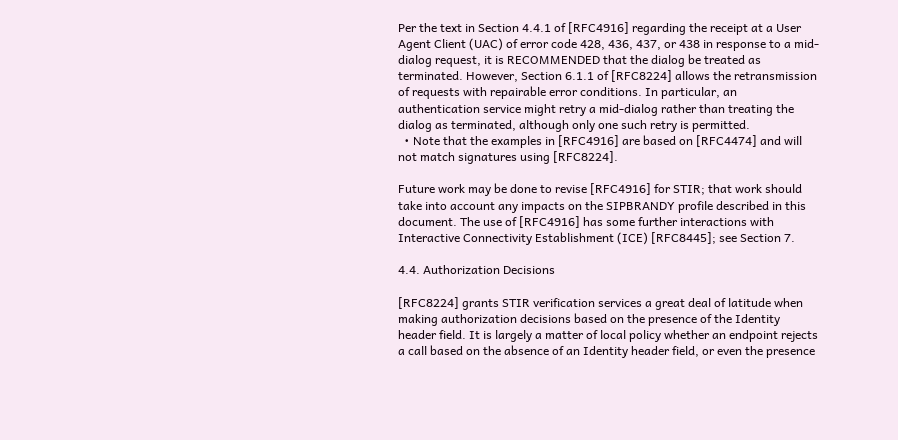Per the text in Section 4.4.1 of [RFC4916] regarding the receipt at a User Agent Client (UAC) of error code 428, 436, 437, or 438 in response to a mid-dialog request, it is RECOMMENDED that the dialog be treated as terminated. However, Section 6.1.1 of [RFC8224] allows the retransmission of requests with repairable error conditions. In particular, an authentication service might retry a mid-dialog rather than treating the dialog as terminated, although only one such retry is permitted.
  • Note that the examples in [RFC4916] are based on [RFC4474] and will not match signatures using [RFC8224].

Future work may be done to revise [RFC4916] for STIR; that work should take into account any impacts on the SIPBRANDY profile described in this document. The use of [RFC4916] has some further interactions with Interactive Connectivity Establishment (ICE) [RFC8445]; see Section 7.

4.4. Authorization Decisions

[RFC8224] grants STIR verification services a great deal of latitude when making authorization decisions based on the presence of the Identity header field. It is largely a matter of local policy whether an endpoint rejects a call based on the absence of an Identity header field, or even the presence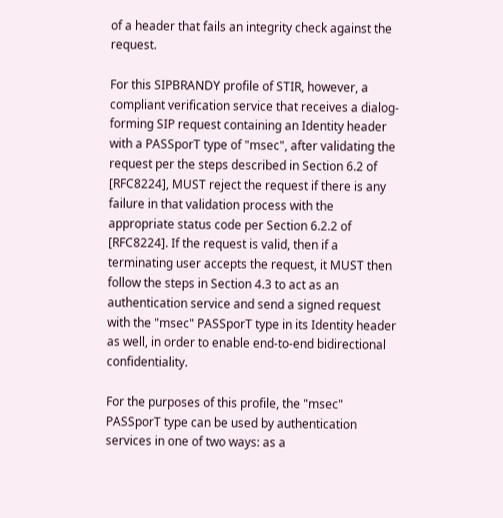of a header that fails an integrity check against the request.

For this SIPBRANDY profile of STIR, however, a compliant verification service that receives a dialog-forming SIP request containing an Identity header with a PASSporT type of "msec", after validating the request per the steps described in Section 6.2 of [RFC8224], MUST reject the request if there is any failure in that validation process with the appropriate status code per Section 6.2.2 of [RFC8224]. If the request is valid, then if a terminating user accepts the request, it MUST then follow the steps in Section 4.3 to act as an authentication service and send a signed request with the "msec" PASSporT type in its Identity header as well, in order to enable end‑to-end bidirectional confidentiality.

For the purposes of this profile, the "msec" PASSporT type can be used by authentication services in one of two ways: as a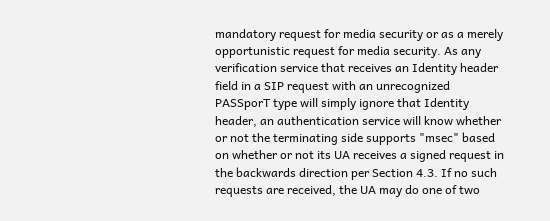mandatory request for media security or as a merely opportunistic request for media security. As any verification service that receives an Identity header field in a SIP request with an unrecognized PASSporT type will simply ignore that Identity header, an authentication service will know whether or not the terminating side supports "msec" based on whether or not its UA receives a signed request in the backwards direction per Section 4.3. If no such requests are received, the UA may do one of two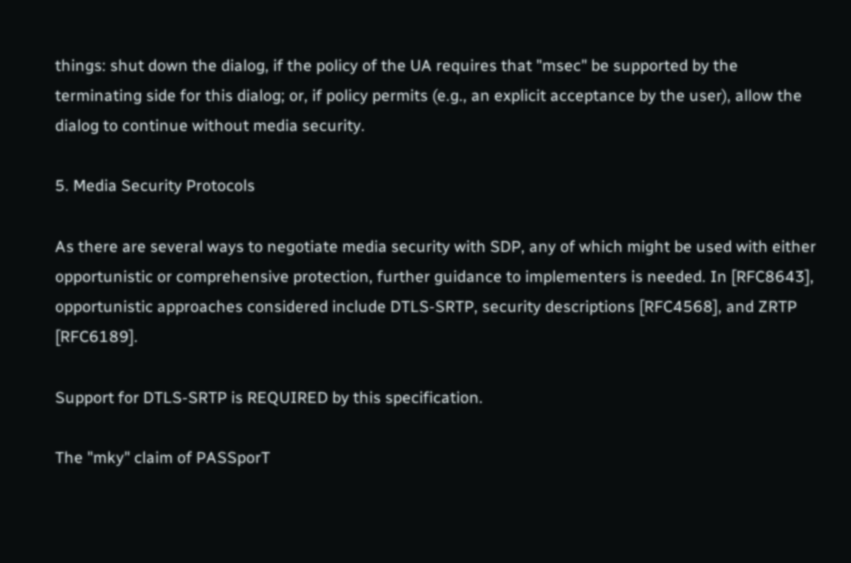things: shut down the dialog, if the policy of the UA requires that "msec" be supported by the terminating side for this dialog; or, if policy permits (e.g., an explicit acceptance by the user), allow the dialog to continue without media security.

5. Media Security Protocols

As there are several ways to negotiate media security with SDP, any of which might be used with either opportunistic or comprehensive protection, further guidance to implementers is needed. In [RFC8643], opportunistic approaches considered include DTLS-SRTP, security descriptions [RFC4568], and ZRTP [RFC6189].

Support for DTLS-SRTP is REQUIRED by this specification.

The "mky" claim of PASSporT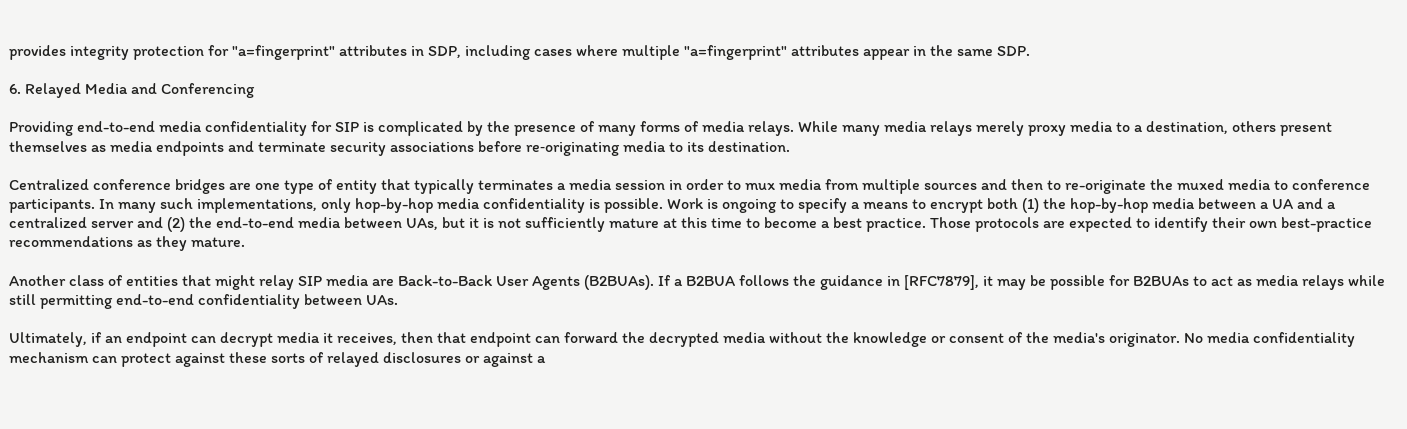provides integrity protection for "a=fingerprint" attributes in SDP, including cases where multiple "a=fingerprint" attributes appear in the same SDP.

6. Relayed Media and Conferencing

Providing end-to-end media confidentiality for SIP is complicated by the presence of many forms of media relays. While many media relays merely proxy media to a destination, others present themselves as media endpoints and terminate security associations before re‑originating media to its destination.

Centralized conference bridges are one type of entity that typically terminates a media session in order to mux media from multiple sources and then to re-originate the muxed media to conference participants. In many such implementations, only hop-by-hop media confidentiality is possible. Work is ongoing to specify a means to encrypt both (1) the hop-by-hop media between a UA and a centralized server and (2) the end-to-end media between UAs, but it is not sufficiently mature at this time to become a best practice. Those protocols are expected to identify their own best-practice recommendations as they mature.

Another class of entities that might relay SIP media are Back-to-Back User Agents (B2BUAs). If a B2BUA follows the guidance in [RFC7879], it may be possible for B2BUAs to act as media relays while still permitting end-to-end confidentiality between UAs.

Ultimately, if an endpoint can decrypt media it receives, then that endpoint can forward the decrypted media without the knowledge or consent of the media's originator. No media confidentiality mechanism can protect against these sorts of relayed disclosures or against a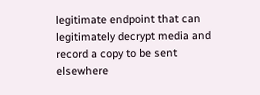legitimate endpoint that can legitimately decrypt media and record a copy to be sent elsewhere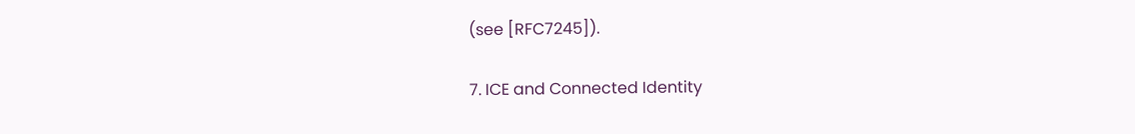(see [RFC7245]).

7. ICE and Connected Identity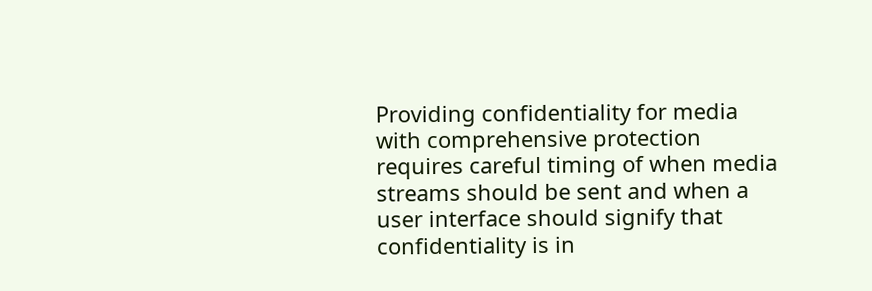Providing confidentiality for media with comprehensive protection requires careful timing of when media streams should be sent and when a user interface should signify that confidentiality is in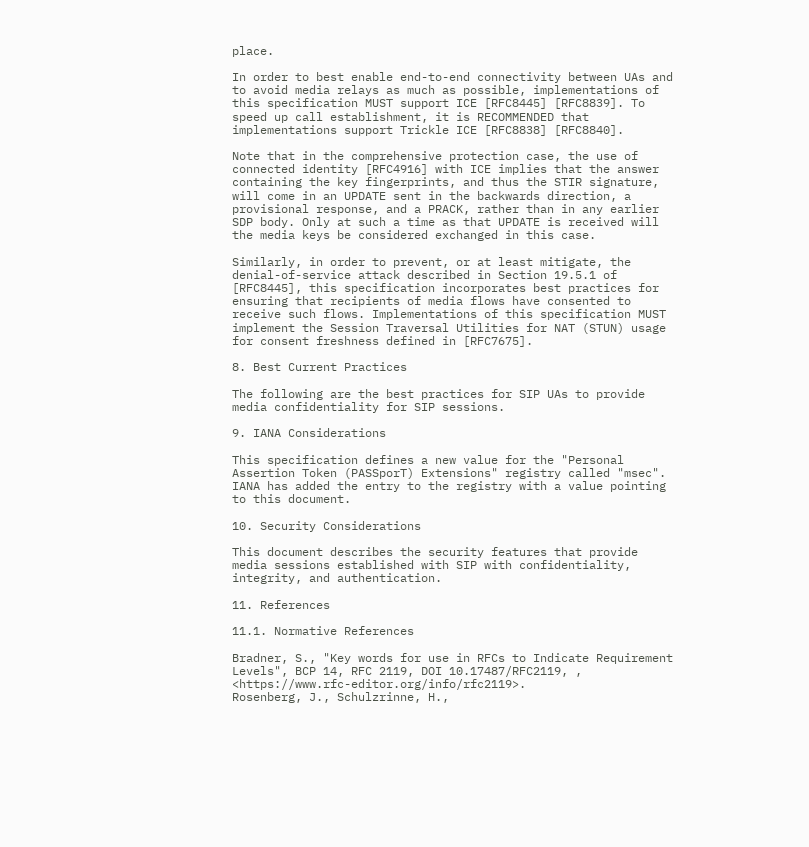place.

In order to best enable end-to-end connectivity between UAs and to avoid media relays as much as possible, implementations of this specification MUST support ICE [RFC8445] [RFC8839]. To speed up call establishment, it is RECOMMENDED that implementations support Trickle ICE [RFC8838] [RFC8840].

Note that in the comprehensive protection case, the use of connected identity [RFC4916] with ICE implies that the answer containing the key fingerprints, and thus the STIR signature, will come in an UPDATE sent in the backwards direction, a provisional response, and a PRACK, rather than in any earlier SDP body. Only at such a time as that UPDATE is received will the media keys be considered exchanged in this case.

Similarly, in order to prevent, or at least mitigate, the denial-of-service attack described in Section 19.5.1 of [RFC8445], this specification incorporates best practices for ensuring that recipients of media flows have consented to receive such flows. Implementations of this specification MUST implement the Session Traversal Utilities for NAT (STUN) usage for consent freshness defined in [RFC7675].

8. Best Current Practices

The following are the best practices for SIP UAs to provide media confidentiality for SIP sessions.

9. IANA Considerations

This specification defines a new value for the "Personal Assertion Token (PASSporT) Extensions" registry called "msec". IANA has added the entry to the registry with a value pointing to this document.

10. Security Considerations

This document describes the security features that provide media sessions established with SIP with confidentiality, integrity, and authentication.

11. References

11.1. Normative References

Bradner, S., "Key words for use in RFCs to Indicate Requirement Levels", BCP 14, RFC 2119, DOI 10.17487/RFC2119, , <https://www.rfc-editor.org/info/rfc2119>.
Rosenberg, J., Schulzrinne, H.,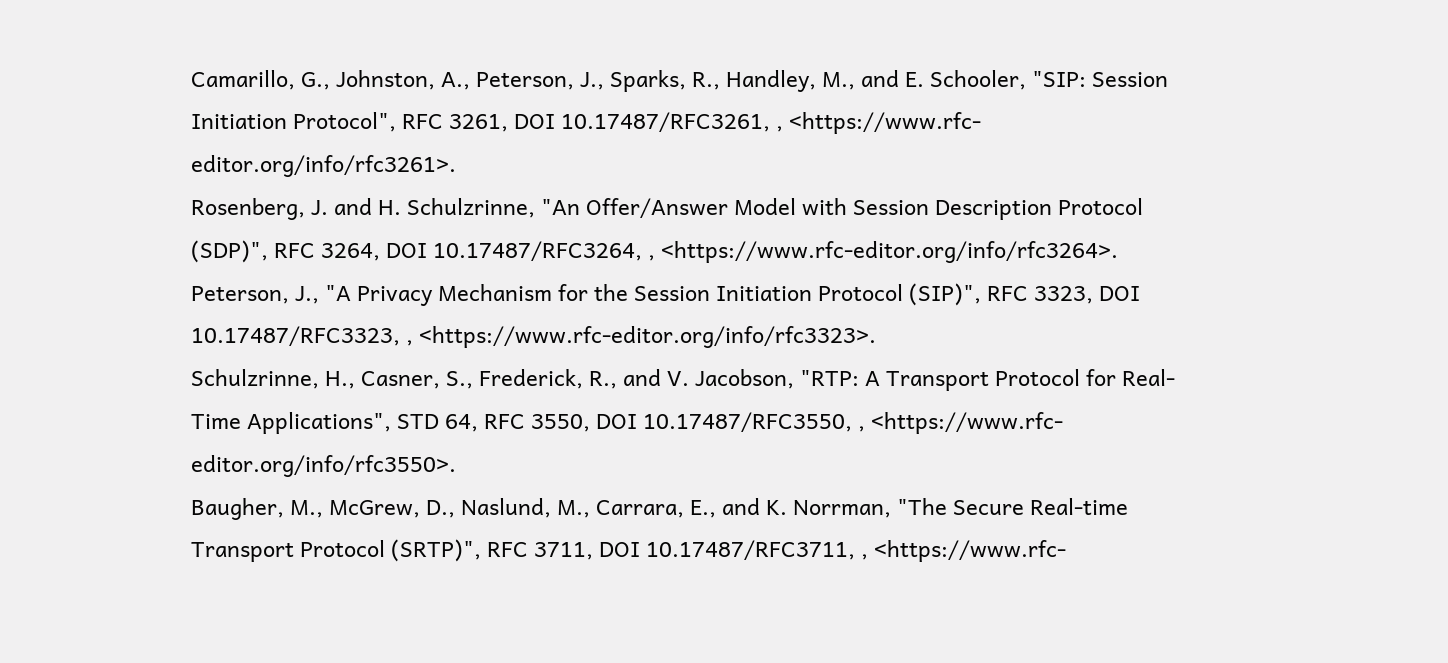Camarillo, G., Johnston, A., Peterson, J., Sparks, R., Handley, M., and E. Schooler, "SIP: Session Initiation Protocol", RFC 3261, DOI 10.17487/RFC3261, , <https://www.rfc-editor.org/info/rfc3261>.
Rosenberg, J. and H. Schulzrinne, "An Offer/Answer Model with Session Description Protocol (SDP)", RFC 3264, DOI 10.17487/RFC3264, , <https://www.rfc-editor.org/info/rfc3264>.
Peterson, J., "A Privacy Mechanism for the Session Initiation Protocol (SIP)", RFC 3323, DOI 10.17487/RFC3323, , <https://www.rfc-editor.org/info/rfc3323>.
Schulzrinne, H., Casner, S., Frederick, R., and V. Jacobson, "RTP: A Transport Protocol for Real-Time Applications", STD 64, RFC 3550, DOI 10.17487/RFC3550, , <https://www.rfc-editor.org/info/rfc3550>.
Baugher, M., McGrew, D., Naslund, M., Carrara, E., and K. Norrman, "The Secure Real-time Transport Protocol (SRTP)", RFC 3711, DOI 10.17487/RFC3711, , <https://www.rfc-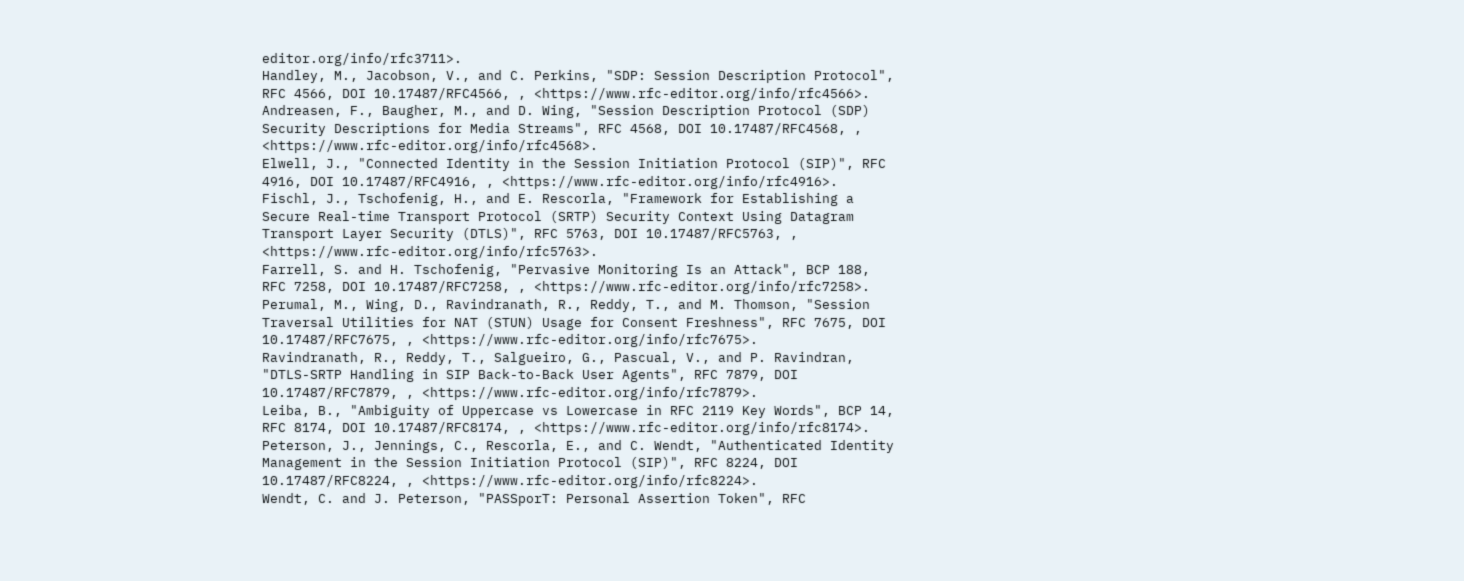editor.org/info/rfc3711>.
Handley, M., Jacobson, V., and C. Perkins, "SDP: Session Description Protocol", RFC 4566, DOI 10.17487/RFC4566, , <https://www.rfc-editor.org/info/rfc4566>.
Andreasen, F., Baugher, M., and D. Wing, "Session Description Protocol (SDP) Security Descriptions for Media Streams", RFC 4568, DOI 10.17487/RFC4568, , <https://www.rfc-editor.org/info/rfc4568>.
Elwell, J., "Connected Identity in the Session Initiation Protocol (SIP)", RFC 4916, DOI 10.17487/RFC4916, , <https://www.rfc-editor.org/info/rfc4916>.
Fischl, J., Tschofenig, H., and E. Rescorla, "Framework for Establishing a Secure Real-time Transport Protocol (SRTP) Security Context Using Datagram Transport Layer Security (DTLS)", RFC 5763, DOI 10.17487/RFC5763, , <https://www.rfc-editor.org/info/rfc5763>.
Farrell, S. and H. Tschofenig, "Pervasive Monitoring Is an Attack", BCP 188, RFC 7258, DOI 10.17487/RFC7258, , <https://www.rfc-editor.org/info/rfc7258>.
Perumal, M., Wing, D., Ravindranath, R., Reddy, T., and M. Thomson, "Session Traversal Utilities for NAT (STUN) Usage for Consent Freshness", RFC 7675, DOI 10.17487/RFC7675, , <https://www.rfc-editor.org/info/rfc7675>.
Ravindranath, R., Reddy, T., Salgueiro, G., Pascual, V., and P. Ravindran, "DTLS-SRTP Handling in SIP Back-to-Back User Agents", RFC 7879, DOI 10.17487/RFC7879, , <https://www.rfc-editor.org/info/rfc7879>.
Leiba, B., "Ambiguity of Uppercase vs Lowercase in RFC 2119 Key Words", BCP 14, RFC 8174, DOI 10.17487/RFC8174, , <https://www.rfc-editor.org/info/rfc8174>.
Peterson, J., Jennings, C., Rescorla, E., and C. Wendt, "Authenticated Identity Management in the Session Initiation Protocol (SIP)", RFC 8224, DOI 10.17487/RFC8224, , <https://www.rfc-editor.org/info/rfc8224>.
Wendt, C. and J. Peterson, "PASSporT: Personal Assertion Token", RFC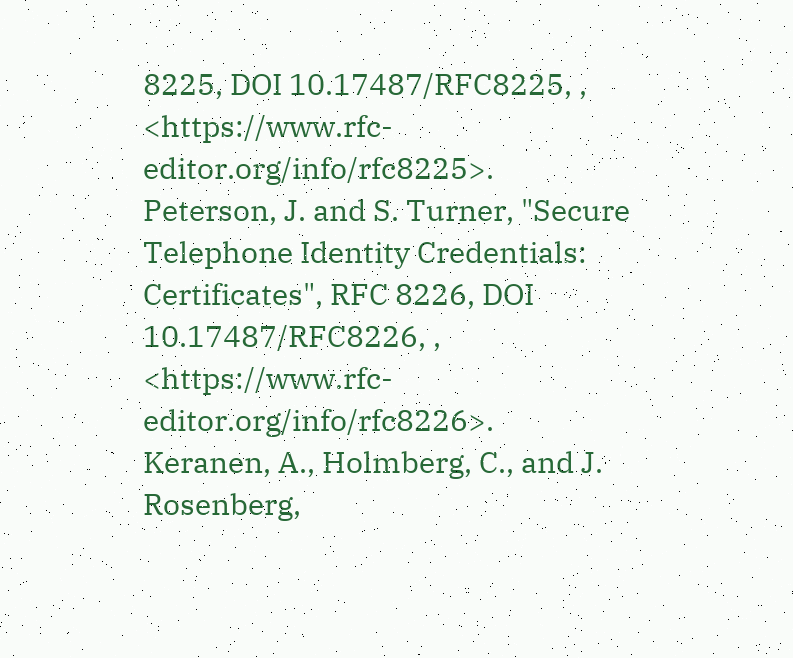8225, DOI 10.17487/RFC8225, , <https://www.rfc-editor.org/info/rfc8225>.
Peterson, J. and S. Turner, "Secure Telephone Identity Credentials: Certificates", RFC 8226, DOI 10.17487/RFC8226, , <https://www.rfc-editor.org/info/rfc8226>.
Keranen, A., Holmberg, C., and J. Rosenberg,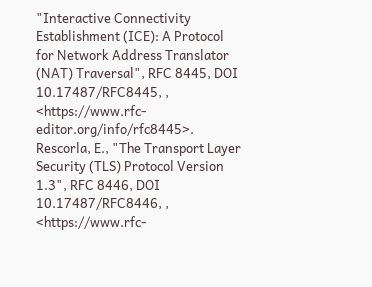"Interactive Connectivity Establishment (ICE): A Protocol for Network Address Translator (NAT) Traversal", RFC 8445, DOI 10.17487/RFC8445, , <https://www.rfc-editor.org/info/rfc8445>.
Rescorla, E., "The Transport Layer Security (TLS) Protocol Version 1.3", RFC 8446, DOI 10.17487/RFC8446, , <https://www.rfc-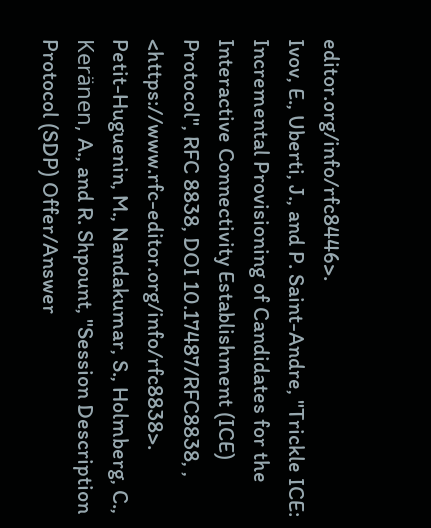editor.org/info/rfc8446>.
Ivov, E., Uberti, J., and P. Saint-Andre, "Trickle ICE: Incremental Provisioning of Candidates for the Interactive Connectivity Establishment (ICE) Protocol", RFC 8838, DOI 10.17487/RFC8838, , <https://www.rfc-editor.org/info/rfc8838>.
Petit-Huguenin, M., Nandakumar, S., Holmberg, C., Keränen, A., and R. Shpount, "Session Description Protocol (SDP) Offer/Answer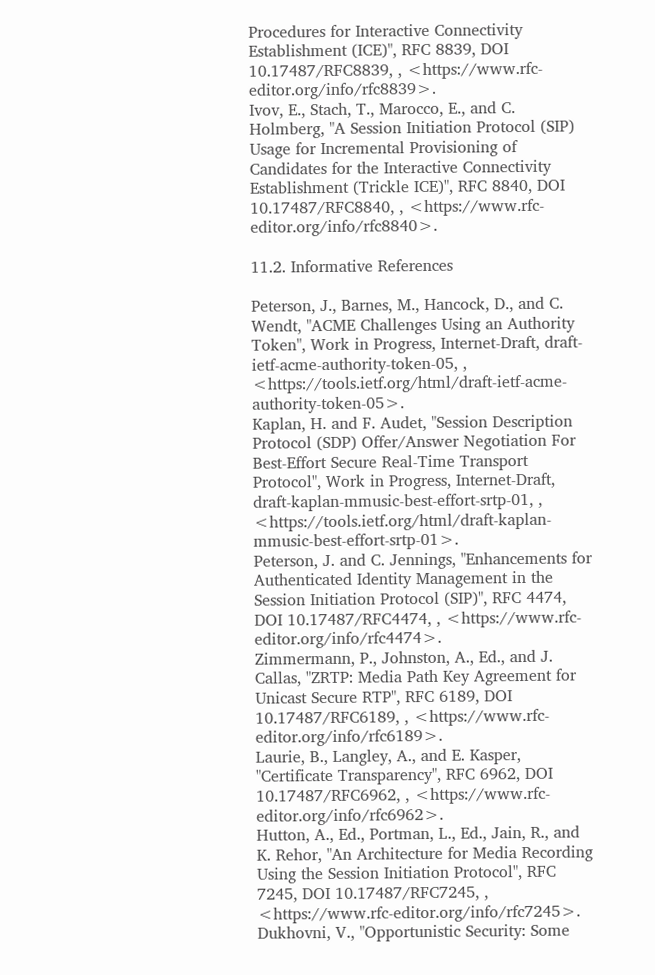Procedures for Interactive Connectivity Establishment (ICE)", RFC 8839, DOI 10.17487/RFC8839, , <https://www.rfc-editor.org/info/rfc8839>.
Ivov, E., Stach, T., Marocco, E., and C. Holmberg, "A Session Initiation Protocol (SIP) Usage for Incremental Provisioning of Candidates for the Interactive Connectivity Establishment (Trickle ICE)", RFC 8840, DOI 10.17487/RFC8840, , <https://www.rfc-editor.org/info/rfc8840>.

11.2. Informative References

Peterson, J., Barnes, M., Hancock, D., and C. Wendt, "ACME Challenges Using an Authority Token", Work in Progress, Internet-Draft, draft-ietf-acme-authority-token-05, , <https://tools.ietf.org/html/draft-ietf-acme-authority-token-05>.
Kaplan, H. and F. Audet, "Session Description Protocol (SDP) Offer/Answer Negotiation For Best-Effort Secure Real-Time Transport Protocol", Work in Progress, Internet-Draft, draft-kaplan-mmusic-best-effort-srtp-01, , <https://tools.ietf.org/html/draft-kaplan-mmusic-best-effort-srtp-01>.
Peterson, J. and C. Jennings, "Enhancements for Authenticated Identity Management in the Session Initiation Protocol (SIP)", RFC 4474, DOI 10.17487/RFC4474, , <https://www.rfc-editor.org/info/rfc4474>.
Zimmermann, P., Johnston, A., Ed., and J. Callas, "ZRTP: Media Path Key Agreement for Unicast Secure RTP", RFC 6189, DOI 10.17487/RFC6189, , <https://www.rfc-editor.org/info/rfc6189>.
Laurie, B., Langley, A., and E. Kasper, "Certificate Transparency", RFC 6962, DOI 10.17487/RFC6962, , <https://www.rfc-editor.org/info/rfc6962>.
Hutton, A., Ed., Portman, L., Ed., Jain, R., and K. Rehor, "An Architecture for Media Recording Using the Session Initiation Protocol", RFC 7245, DOI 10.17487/RFC7245, , <https://www.rfc-editor.org/info/rfc7245>.
Dukhovni, V., "Opportunistic Security: Some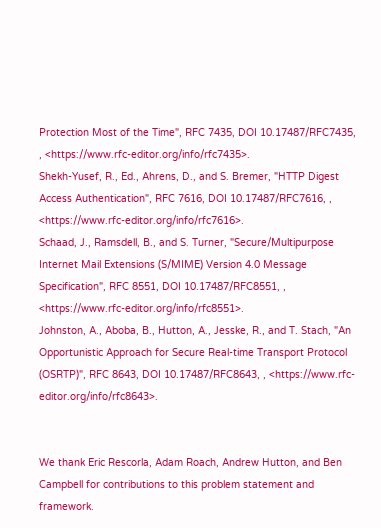Protection Most of the Time", RFC 7435, DOI 10.17487/RFC7435, , <https://www.rfc-editor.org/info/rfc7435>.
Shekh-Yusef, R., Ed., Ahrens, D., and S. Bremer, "HTTP Digest Access Authentication", RFC 7616, DOI 10.17487/RFC7616, , <https://www.rfc-editor.org/info/rfc7616>.
Schaad, J., Ramsdell, B., and S. Turner, "Secure/Multipurpose Internet Mail Extensions (S/MIME) Version 4.0 Message Specification", RFC 8551, DOI 10.17487/RFC8551, , <https://www.rfc-editor.org/info/rfc8551>.
Johnston, A., Aboba, B., Hutton, A., Jesske, R., and T. Stach, "An Opportunistic Approach for Secure Real-time Transport Protocol (OSRTP)", RFC 8643, DOI 10.17487/RFC8643, , <https://www.rfc-editor.org/info/rfc8643>.


We thank Eric Rescorla, Adam Roach, Andrew Hutton, and Ben Campbell for contributions to this problem statement and framework.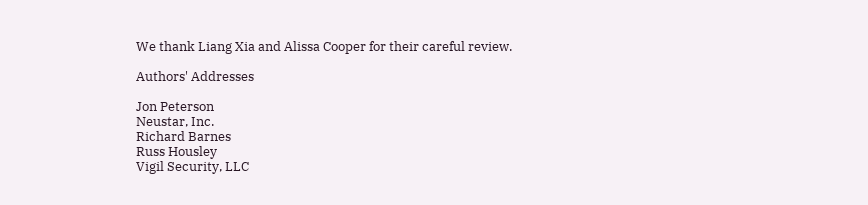We thank Liang Xia and Alissa Cooper for their careful review.

Authors' Addresses

Jon Peterson
Neustar, Inc.
Richard Barnes
Russ Housley
Vigil Security, LLC